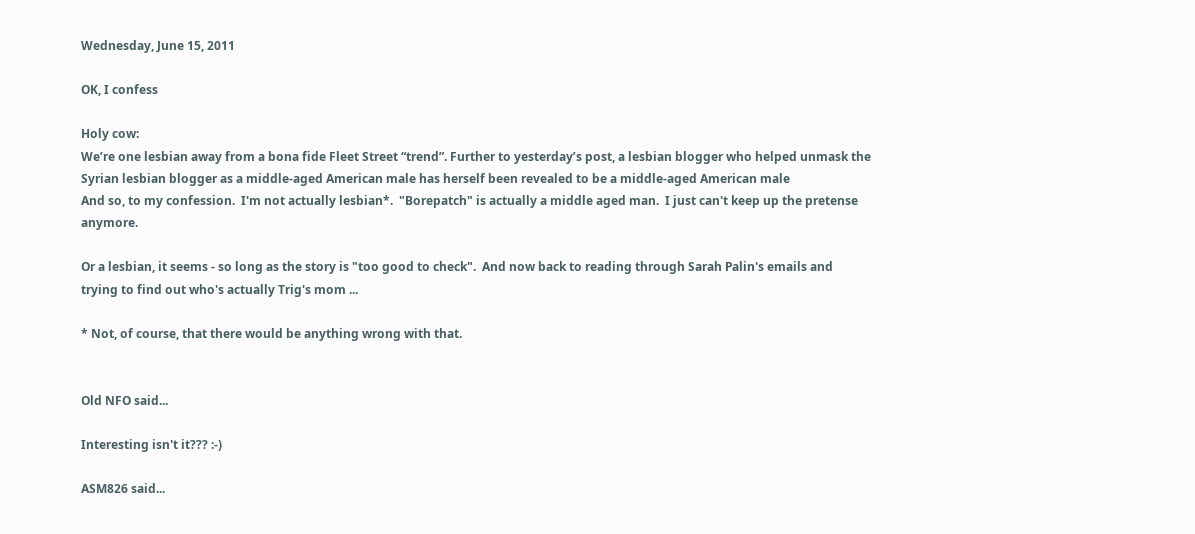Wednesday, June 15, 2011

OK, I confess

Holy cow:
We’re one lesbian away from a bona fide Fleet Street “trend”. Further to yesterday’s post, a lesbian blogger who helped unmask the Syrian lesbian blogger as a middle-aged American male has herself been revealed to be a middle-aged American male
And so, to my confession.  I'm not actually lesbian*.  "Borepatch" is actually a middle aged man.  I just can't keep up the pretense anymore.

Or a lesbian, it seems - so long as the story is "too good to check".  And now back to reading through Sarah Palin's emails and trying to find out who's actually Trig's mom ...

* Not, of course, that there would be anything wrong with that.


Old NFO said...

Interesting isn't it??? :-)

ASM826 said...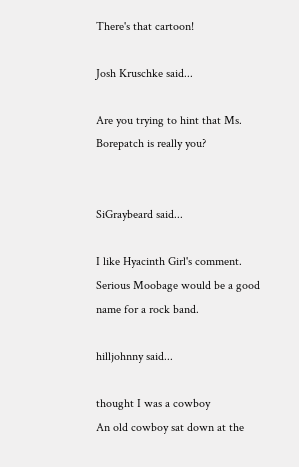There's that cartoon!

Josh Kruschke said...

Are you trying to hint that Ms. Borepatch is really you?


SiGraybeard said...

I like Hyacinth Girl's comment. Serious Moobage would be a good name for a rock band.

hilljohnny said...

thought I was a cowboy
An old cowboy sat down at the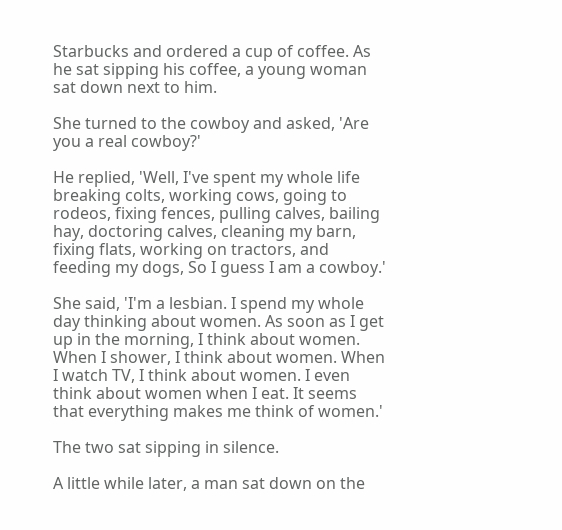Starbucks and ordered a cup of coffee. As he sat sipping his coffee, a young woman sat down next to him.

She turned to the cowboy and asked, 'Are you a real cowboy?'

He replied, 'Well, I've spent my whole life breaking colts, working cows, going to rodeos, fixing fences, pulling calves, bailing hay, doctoring calves, cleaning my barn, fixing flats, working on tractors, and feeding my dogs, So I guess I am a cowboy.'

She said, 'I'm a lesbian. I spend my whole day thinking about women. As soon as I get up in the morning, I think about women. When I shower, I think about women. When I watch TV, I think about women. I even think about women when I eat. It seems that everything makes me think of women.'

The two sat sipping in silence.

A little while later, a man sat down on the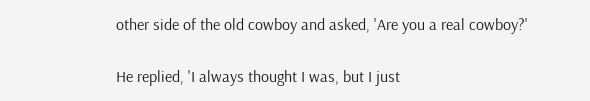other side of the old cowboy and asked, 'Are you a real cowboy?'

He replied, 'I always thought I was, but I just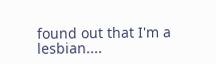found out that I'm a lesbian....